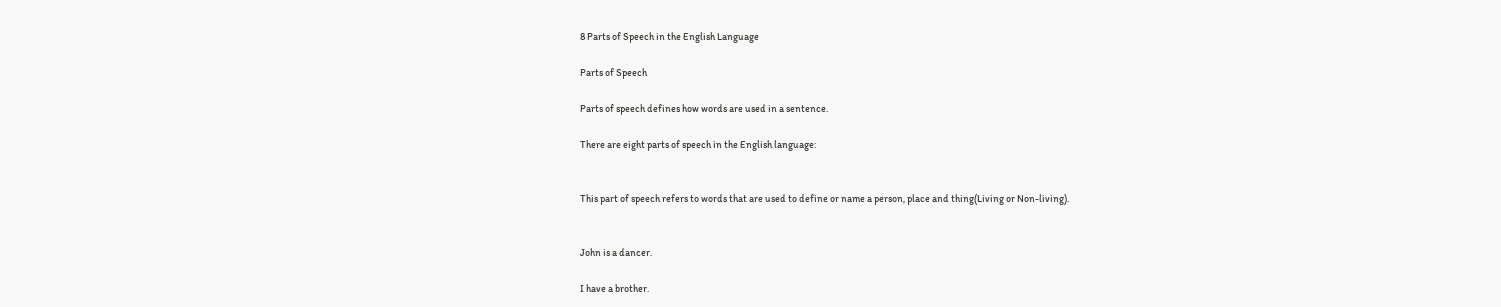8 Parts of Speech in the English Language

Parts of Speech

Parts of speech defines how words are used in a sentence.

There are eight parts of speech in the English language:


This part of speech refers to words that are used to define or name a person, place and thing(Living or Non-living).


John is a dancer.

I have a brother.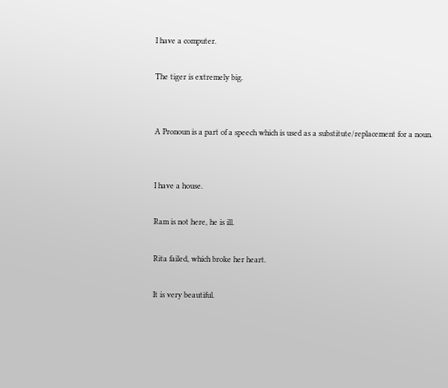I have a computer.

The tiger is extremely big.


A Pronoun is a part of a speech which is used as a substitute/replacement for a noun.


I have a house.

Ram is not here, he is ill.

Rita failed, which broke her heart.

It is very beautiful.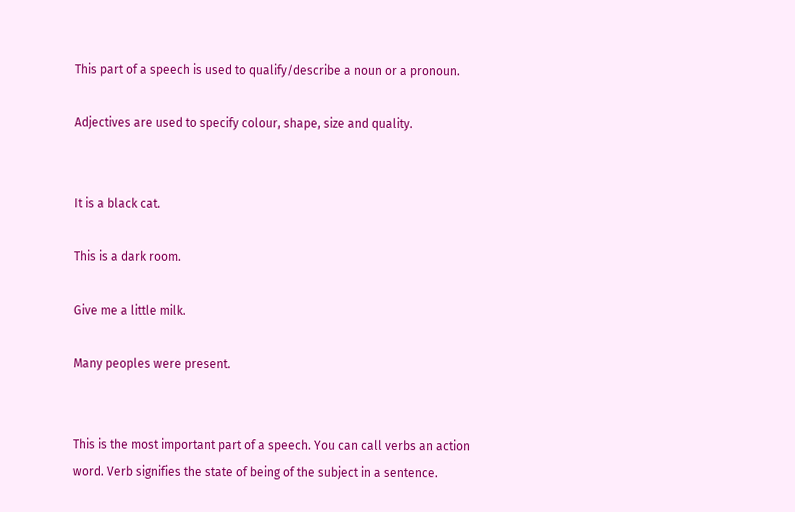This part of a speech is used to qualify/describe a noun or a pronoun.

Adjectives are used to specify colour, shape, size and quality.


It is a black cat.

This is a dark room.

Give me a little milk.

Many peoples were present.


This is the most important part of a speech. You can call verbs an action word. Verb signifies the state of being of the subject in a sentence.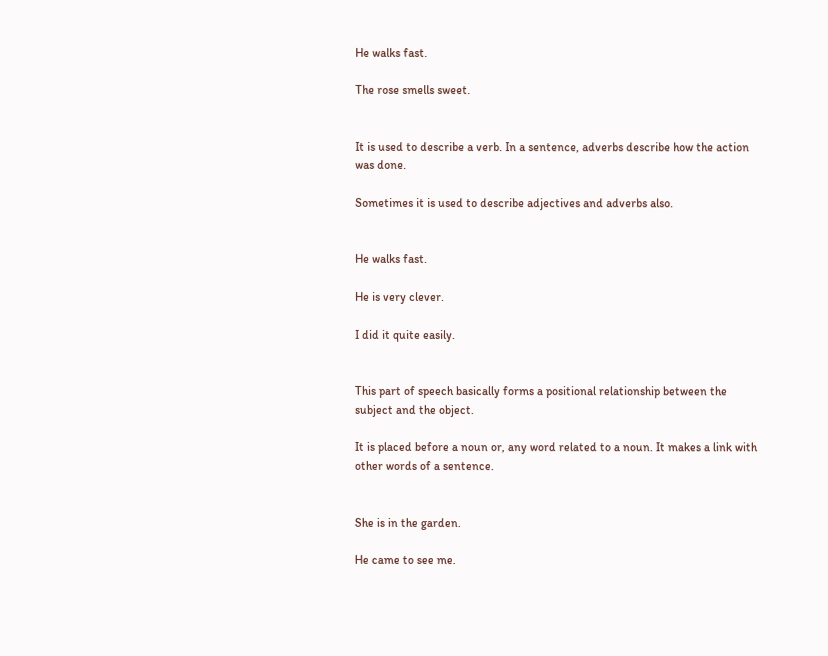He walks fast.

The rose smells sweet.


It is used to describe a verb. In a sentence, adverbs describe how the action was done.

Sometimes it is used to describe adjectives and adverbs also.


He walks fast.

He is very clever.

I did it quite easily.


This part of speech basically forms a positional relationship between the subject and the object.

It is placed before a noun or, any word related to a noun. It makes a link with other words of a sentence.


She is in the garden.

He came to see me.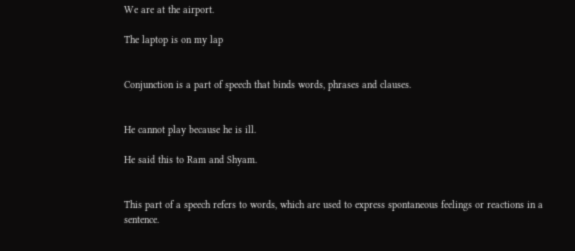We are at the airport.

The laptop is on my lap


Conjunction is a part of speech that binds words, phrases and clauses.


He cannot play because he is ill.

He said this to Ram and Shyam.


This part of a speech refers to words, which are used to express spontaneous feelings or reactions in a sentence.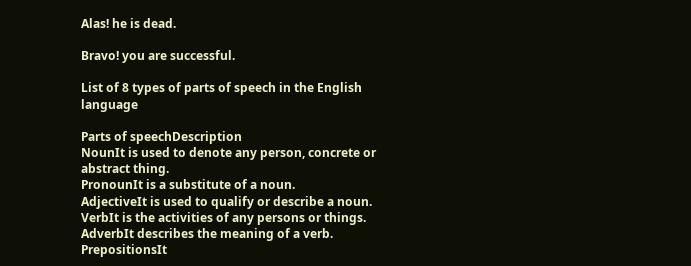Alas! he is dead.

Bravo! you are successful.

List of 8 types of parts of speech in the English language

Parts of speechDescription
NounIt is used to denote any person, concrete or abstract thing.
PronounIt is a substitute of a noun.
AdjectiveIt is used to qualify or describe a noun.
VerbIt is the activities of any persons or things.
AdverbIt describes the meaning of a verb.
PrepositionsIt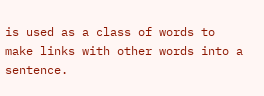is used as a class of words to make links with other words into a sentence.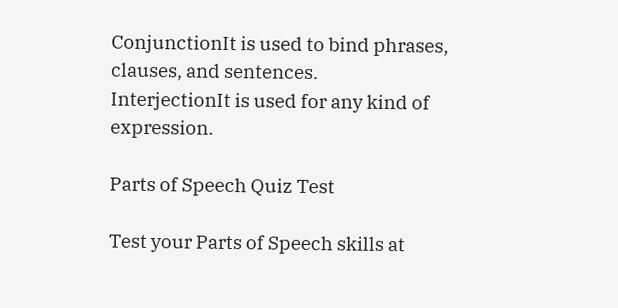ConjunctionIt is used to bind phrases, clauses, and sentences.
InterjectionIt is used for any kind of expression.

Parts of Speech Quiz Test

Test your Parts of Speech skills at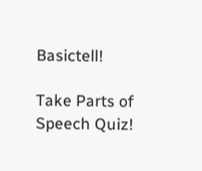Basictell!

Take Parts of Speech Quiz!